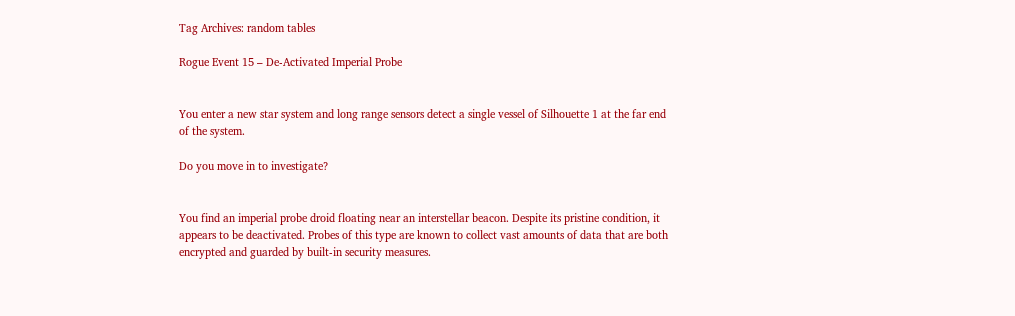Tag Archives: random tables

Rogue Event 15 – De-Activated Imperial Probe


You enter a new star system and long range sensors detect a single vessel of Silhouette 1 at the far end of the system.

Do you move in to investigate?


You find an imperial probe droid floating near an interstellar beacon. Despite its pristine condition, it appears to be deactivated. Probes of this type are known to collect vast amounts of data that are both encrypted and guarded by built-in security measures.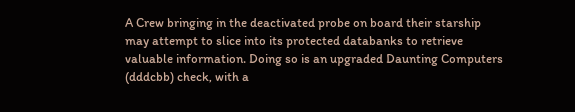A Crew bringing in the deactivated probe on board their starship may attempt to slice into its protected databanks to retrieve valuable information. Doing so is an upgraded Daunting Computers (dddcbb) check, with a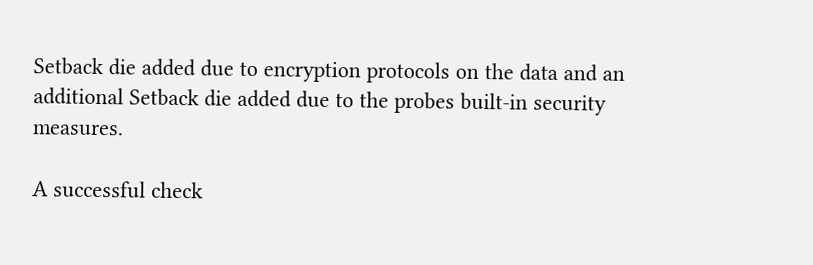Setback die added due to encryption protocols on the data and an additional Setback die added due to the probes built-in security measures.

A successful check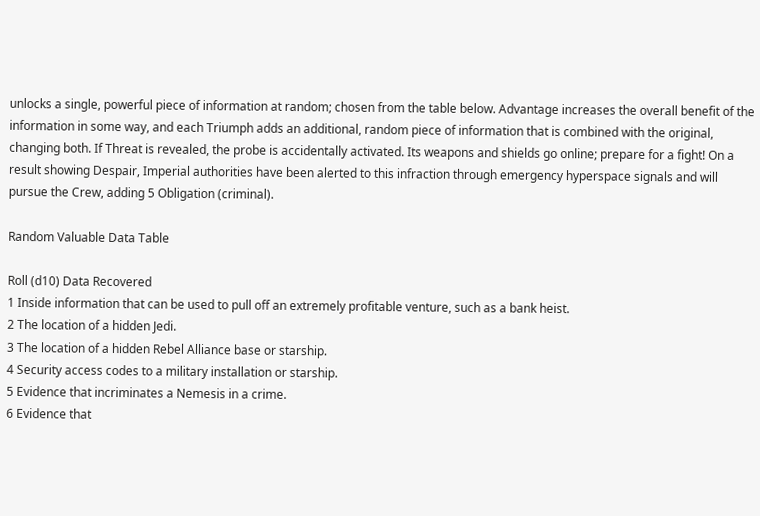unlocks a single, powerful piece of information at random; chosen from the table below. Advantage increases the overall benefit of the information in some way, and each Triumph adds an additional, random piece of information that is combined with the original, changing both. If Threat is revealed, the probe is accidentally activated. Its weapons and shields go online; prepare for a fight! On a result showing Despair, Imperial authorities have been alerted to this infraction through emergency hyperspace signals and will pursue the Crew, adding 5 Obligation (criminal).

Random Valuable Data Table

Roll (d10) Data Recovered
1 Inside information that can be used to pull off an extremely profitable venture, such as a bank heist.
2 The location of a hidden Jedi.
3 The location of a hidden Rebel Alliance base or starship.
4 Security access codes to a military installation or starship.
5 Evidence that incriminates a Nemesis in a crime.
6 Evidence that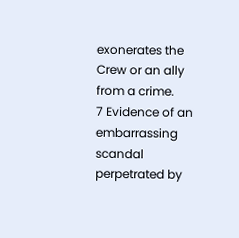exonerates the Crew or an ally from a crime.
7 Evidence of an embarrassing scandal perpetrated by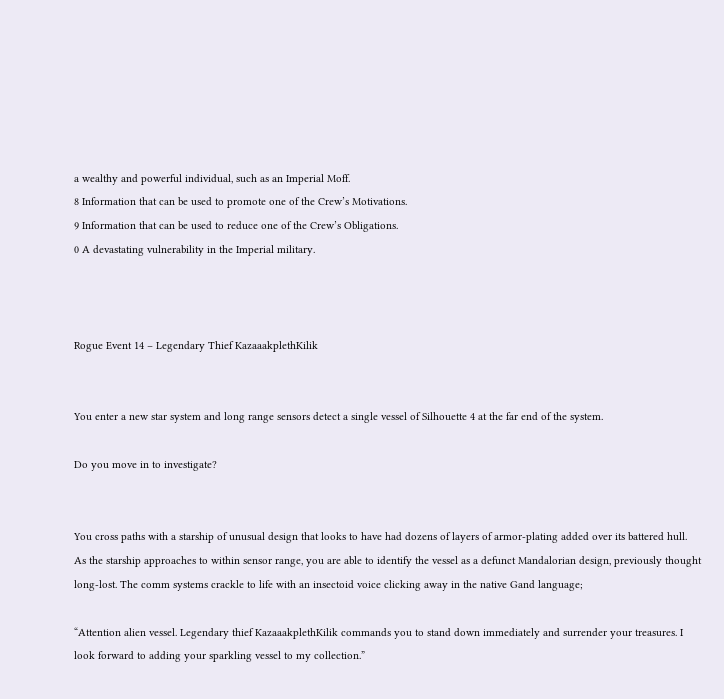a wealthy and powerful individual, such as an Imperial Moff.
8 Information that can be used to promote one of the Crew’s Motivations.
9 Information that can be used to reduce one of the Crew’s Obligations.
0 A devastating vulnerability in the Imperial military.



Rogue Event 14 – Legendary Thief KazaaakplethKilik


You enter a new star system and long range sensors detect a single vessel of Silhouette 4 at the far end of the system.

Do you move in to investigate?


You cross paths with a starship of unusual design that looks to have had dozens of layers of armor-plating added over its battered hull. As the starship approaches to within sensor range, you are able to identify the vessel as a defunct Mandalorian design, previously thought long-lost. The comm systems crackle to life with an insectoid voice clicking away in the native Gand language;

“Attention alien vessel. Legendary thief KazaaakplethKilik commands you to stand down immediately and surrender your treasures. I look forward to adding your sparkling vessel to my collection.”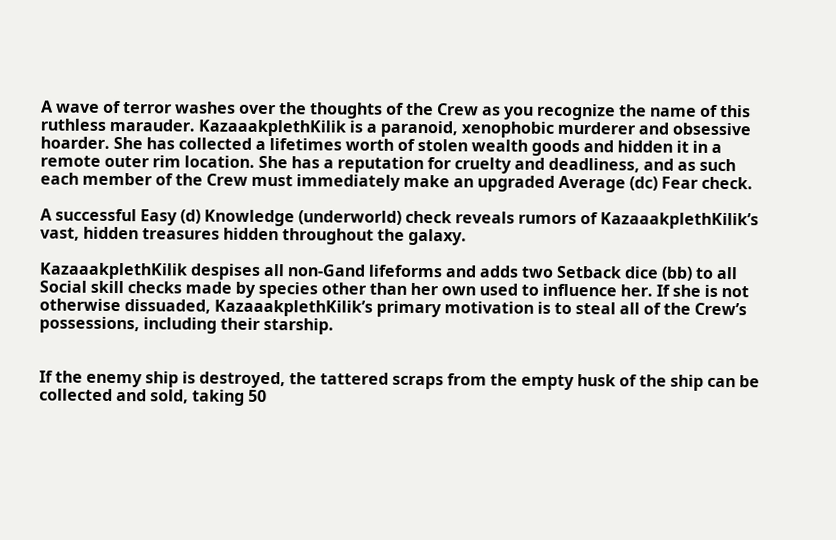A wave of terror washes over the thoughts of the Crew as you recognize the name of this ruthless marauder. KazaaakplethKilik is a paranoid, xenophobic murderer and obsessive hoarder. She has collected a lifetimes worth of stolen wealth goods and hidden it in a remote outer rim location. She has a reputation for cruelty and deadliness, and as such each member of the Crew must immediately make an upgraded Average (dc) Fear check.

A successful Easy (d) Knowledge (underworld) check reveals rumors of KazaaakplethKilik’s vast, hidden treasures hidden throughout the galaxy.

KazaaakplethKilik despises all non-Gand lifeforms and adds two Setback dice (bb) to all Social skill checks made by species other than her own used to influence her. If she is not otherwise dissuaded, KazaaakplethKilik’s primary motivation is to steal all of the Crew’s possessions, including their starship.


If the enemy ship is destroyed, the tattered scraps from the empty husk of the ship can be collected and sold, taking 50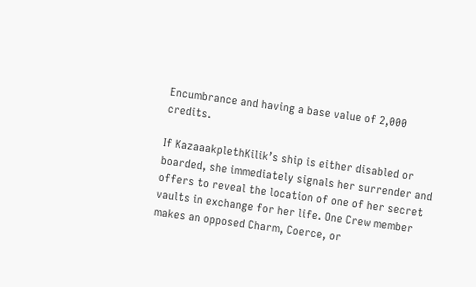Encumbrance and having a base value of 2,000 credits.

If KazaaakplethKilik’s ship is either disabled or boarded, she immediately signals her surrender and offers to reveal the location of one of her secret vaults in exchange for her life. One Crew member makes an opposed Charm, Coerce, or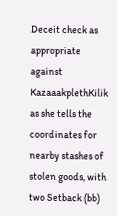Deceit check as appropriate against KazaaakplethKilik as she tells the coordinates for nearby stashes of stolen goods, with two Setback (bb)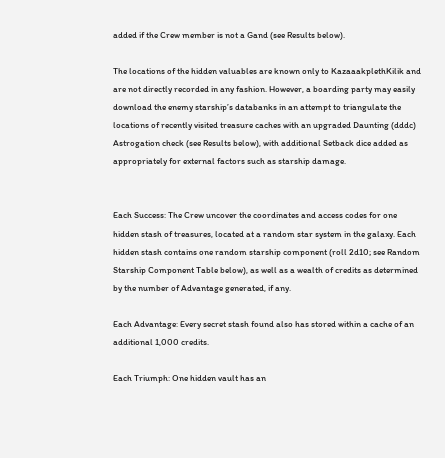added if the Crew member is not a Gand (see Results below).

The locations of the hidden valuables are known only to KazaaakplethKilik and are not directly recorded in any fashion. However, a boarding party may easily download the enemy starship’s databanks in an attempt to triangulate the locations of recently visited treasure caches with an upgraded Daunting (dddc) Astrogation check (see Results below), with additional Setback dice added as appropriately for external factors such as starship damage.


Each Success: The Crew uncover the coordinates and access codes for one hidden stash of treasures, located at a random star system in the galaxy. Each hidden stash contains one random starship component (roll 2d10; see Random Starship Component Table below), as well as a wealth of credits as determined by the number of Advantage generated, if any.

Each Advantage: Every secret stash found also has stored within a cache of an additional 1,000 credits.

Each Triumph: One hidden vault has an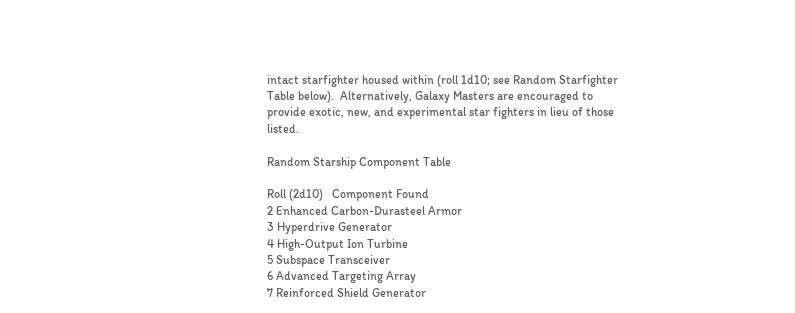intact starfighter housed within (roll 1d10; see Random Starfighter Table below).  Alternatively, Galaxy Masters are encouraged to provide exotic, new, and experimental star fighters in lieu of those listed.

Random Starship Component Table

Roll (2d10)   Component Found
2 Enhanced Carbon-Durasteel Armor
3 Hyperdrive Generator
4 High-Output Ion Turbine
5 Subspace Transceiver
6 Advanced Targeting Array
7 Reinforced Shield Generator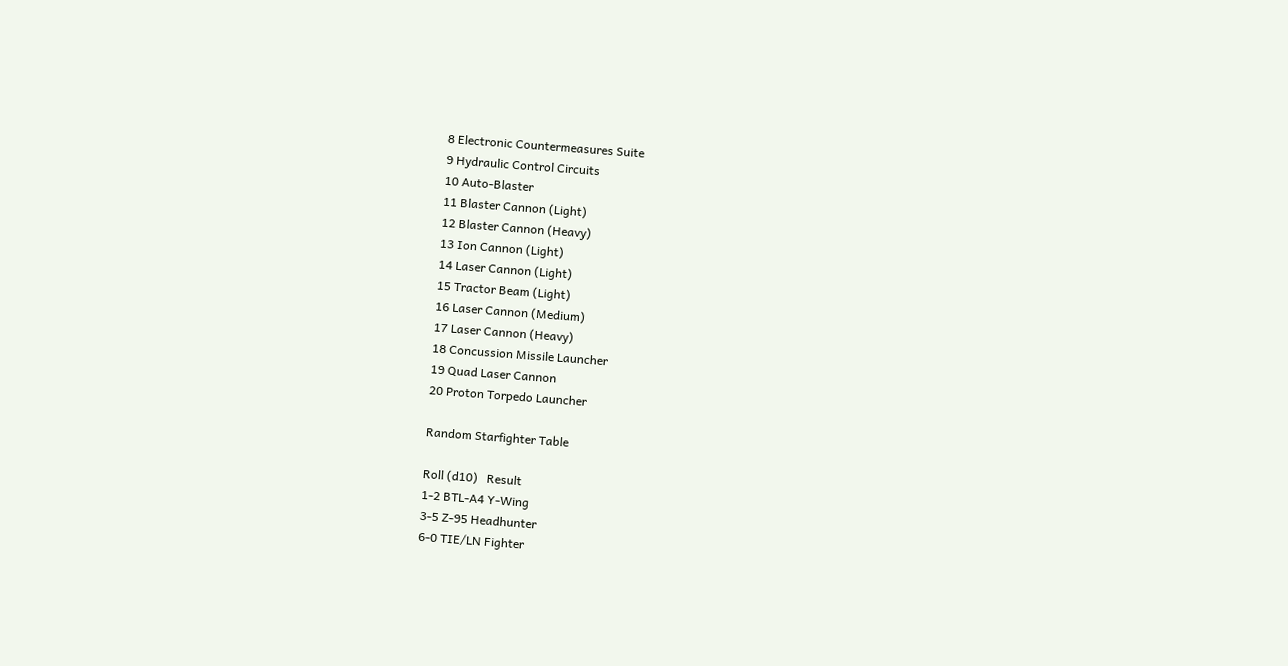8 Electronic Countermeasures Suite
9 Hydraulic Control Circuits
10 Auto-Blaster
11 Blaster Cannon (Light)
12 Blaster Cannon (Heavy)
13 Ion Cannon (Light)
14 Laser Cannon (Light)
15 Tractor Beam (Light)
16 Laser Cannon (Medium)
17 Laser Cannon (Heavy)
18 Concussion Missile Launcher
19 Quad Laser Cannon
20 Proton Torpedo Launcher

Random Starfighter Table

Roll (d10)   Result
1-2 BTL-A4 Y-Wing
3-5 Z-95 Headhunter
6-0 TIE/LN Fighter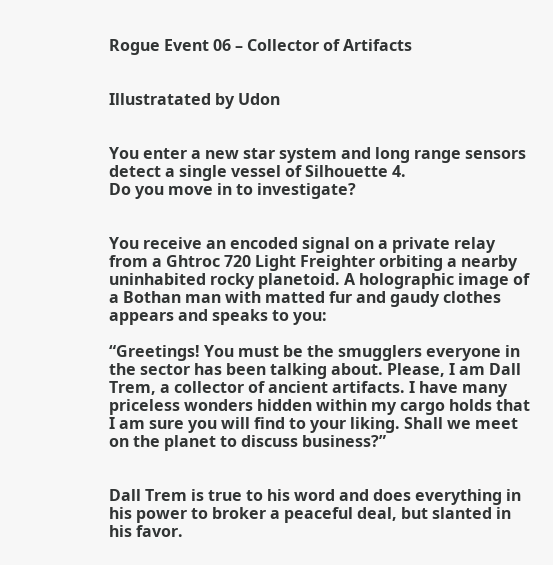Rogue Event 06 – Collector of Artifacts


Illustratated by Udon


You enter a new star system and long range sensors detect a single vessel of Silhouette 4.
Do you move in to investigate?


You receive an encoded signal on a private relay from a Ghtroc 720 Light Freighter orbiting a nearby uninhabited rocky planetoid. A holographic image of a Bothan man with matted fur and gaudy clothes appears and speaks to you:

“Greetings! You must be the smugglers everyone in the sector has been talking about. Please, I am Dall Trem, a collector of ancient artifacts. I have many priceless wonders hidden within my cargo holds that I am sure you will find to your liking. Shall we meet on the planet to discuss business?”


Dall Trem is true to his word and does everything in his power to broker a peaceful deal, but slanted in his favor.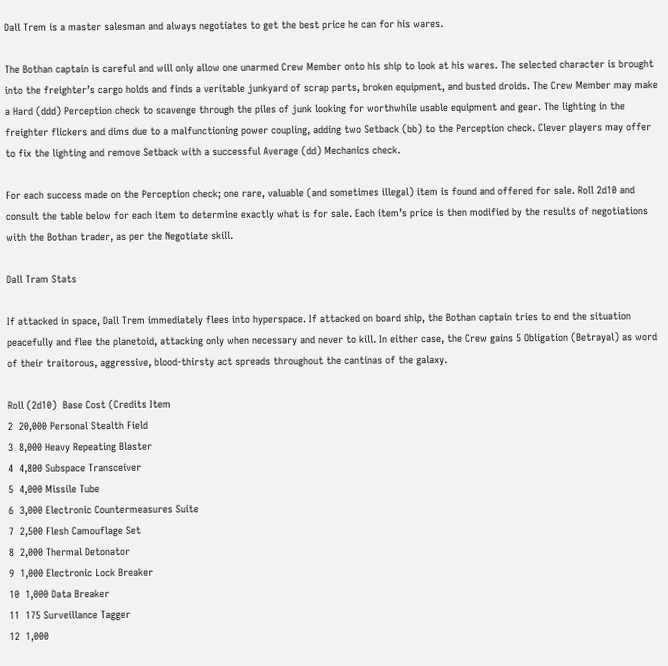Dall Trem is a master salesman and always negotiates to get the best price he can for his wares.

The Bothan captain is careful and will only allow one unarmed Crew Member onto his ship to look at his wares. The selected character is brought into the freighter’s cargo holds and finds a veritable junkyard of scrap parts, broken equipment, and busted droids. The Crew Member may make a Hard (ddd) Perception check to scavenge through the piles of junk looking for worthwhile usable equipment and gear. The lighting in the freighter flickers and dims due to a malfunctioning power coupling, adding two Setback (bb) to the Perception check. Clever players may offer to fix the lighting and remove Setback with a successful Average (dd) Mechanics check.

For each success made on the Perception check; one rare, valuable (and sometimes illegal) item is found and offered for sale. Roll 2d10 and consult the table below for each item to determine exactly what is for sale. Each item’s price is then modified by the results of negotiations with the Bothan trader, as per the Negotiate skill.

Dall Tram Stats

If attacked in space, Dall Trem immediately flees into hyperspace. If attacked on board ship, the Bothan captain tries to end the situation peacefully and flee the planetoid, attacking only when necessary and never to kill. In either case, the Crew gains 5 Obligation (Betrayal) as word of their traitorous, aggressive, blood-thirsty act spreads throughout the cantinas of the galaxy.

Roll (2d10)  Base Cost (Credits Item
2  20,000 Personal Stealth Field
3  8,000 Heavy Repeating Blaster
4  4,800 Subspace Transceiver
5  4,000 Missile Tube
6  3,000 Electronic Countermeasures Suite
7  2,500 Flesh Camouflage Set
8  2,000 Thermal Detonator
9  1,000 Electronic Lock Breaker
10  1,000 Data Breaker
11  175 Surveillance Tagger
12  1,000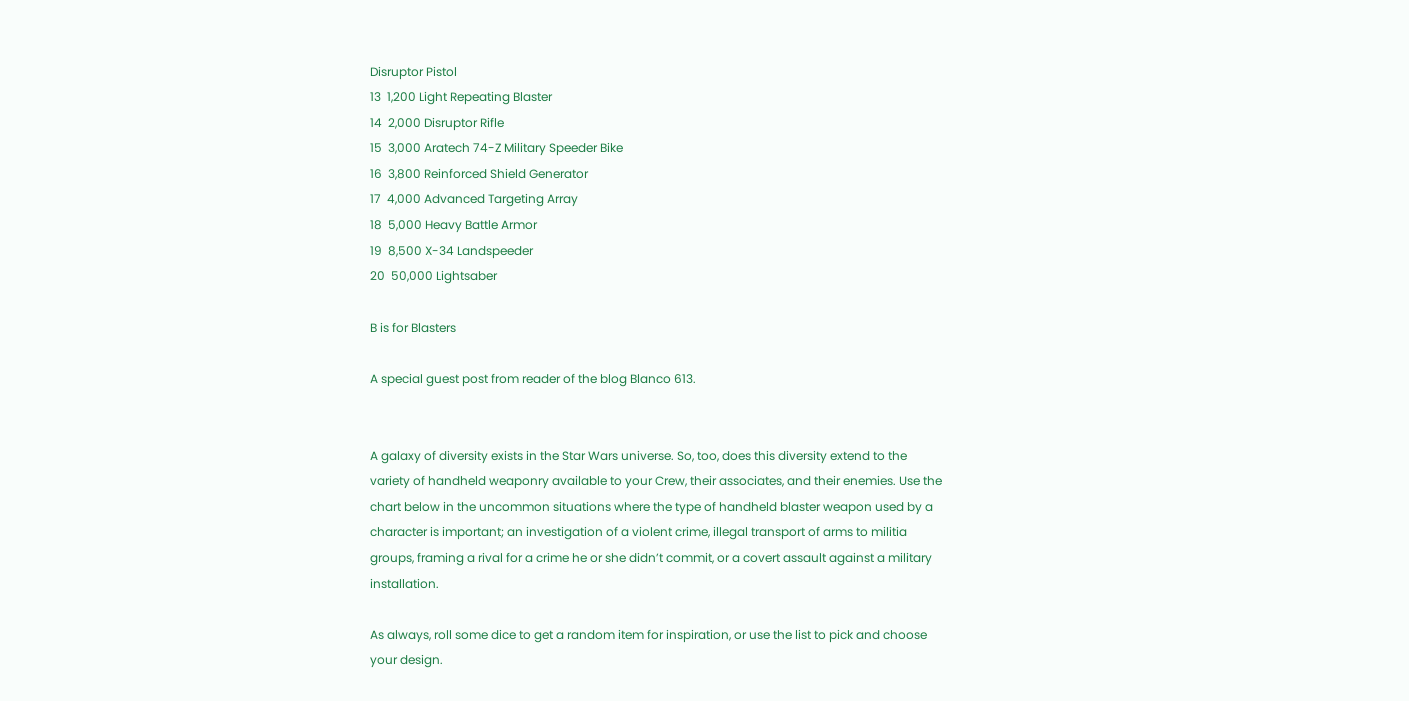Disruptor Pistol
13  1,200 Light Repeating Blaster
14  2,000 Disruptor Rifle
15  3,000 Aratech 74-Z Military Speeder Bike
16  3,800 Reinforced Shield Generator
17  4,000 Advanced Targeting Array
18  5,000 Heavy Battle Armor
19  8,500 X-34 Landspeeder
20  50,000 Lightsaber

B is for Blasters

A special guest post from reader of the blog Blanco 613.


A galaxy of diversity exists in the Star Wars universe. So, too, does this diversity extend to the variety of handheld weaponry available to your Crew, their associates, and their enemies. Use the chart below in the uncommon situations where the type of handheld blaster weapon used by a character is important; an investigation of a violent crime, illegal transport of arms to militia groups, framing a rival for a crime he or she didn’t commit, or a covert assault against a military installation.

As always, roll some dice to get a random item for inspiration, or use the list to pick and choose your design.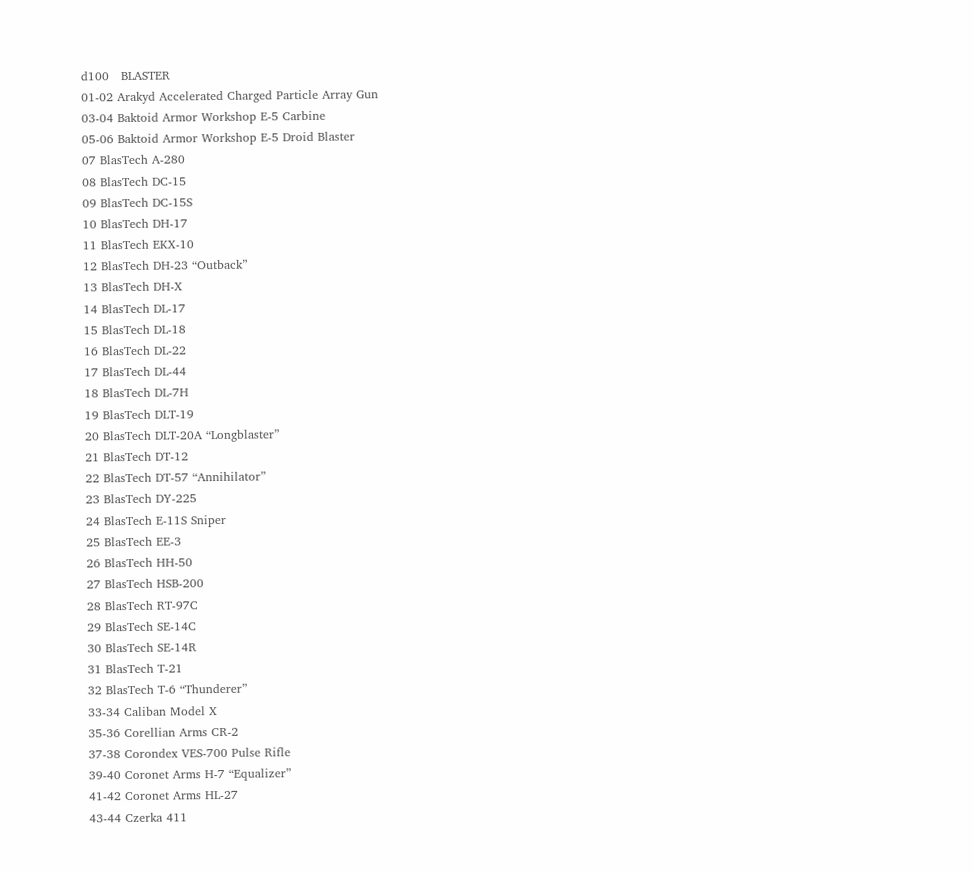d100   BLASTER
01-02 Arakyd Accelerated Charged Particle Array Gun
03-04 Baktoid Armor Workshop E-5 Carbine
05-06 Baktoid Armor Workshop E-5 Droid Blaster
07 BlasTech A-280
08 BlasTech DC-15
09 BlasTech DC-15S
10 BlasTech DH-17
11 BlasTech EKX-10
12 BlasTech DH-23 “Outback”
13 BlasTech DH-X
14 BlasTech DL-17
15 BlasTech DL-18
16 BlasTech DL-22
17 BlasTech DL-44
18 BlasTech DL-7H
19 BlasTech DLT-19
20 BlasTech DLT-20A “Longblaster”
21 BlasTech DT-12
22 BlasTech DT-57 “Annihilator”
23 BlasTech DY-225
24 BlasTech E-11S Sniper
25 BlasTech EE-3
26 BlasTech HH-50
27 BlasTech HSB-200
28 BlasTech RT-97C
29 BlasTech SE-14C
30 BlasTech SE-14R
31 BlasTech T-21
32 BlasTech T-6 “Thunderer”
33-34 Caliban Model X
35-36 Corellian Arms CR-2
37-38 Corondex VES-700 Pulse Rifle
39-40 Coronet Arms H-7 “Equalizer”
41-42 Coronet Arms HL-27
43-44 Czerka 411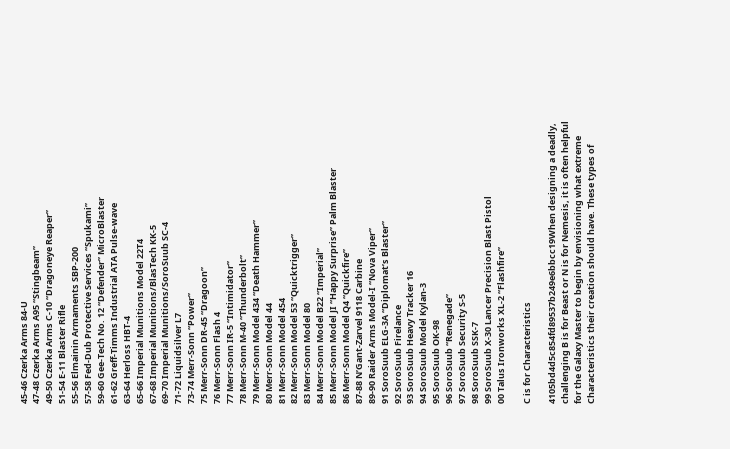45-46 Czerka Arms 84-U
47-48 Czerka Arms A95 “Stingbeam”
49-50 Czerka Arms C-10 “Dragoneye Reaper”
51-54 E-11 Blaster Rifle
55-56 Elmainin Armaments SBP-200
57-58 Fed-Dub Protective Services “Spukami”
59-60 Gee-Tech No. 12 “Defender” MicroBlaster
61-62 Greff-Timms Industrial ATA Pulse-wave
63-64 Herloss HBT-4
65-66 Imperial Munitions Model 22T4
67-68 Imperial Munitions/BlasTech KK-5
69-70 Imperial Munitions/SoroSuub SC-4
71-72 Liquidsilver L7
73-74 Merr-Sonn “Power”
75 Merr-Sonn DR-45 “Dragoon”
76 Merr-Sonn Flash 4
77 Merr-Sonn IR-5 “Intimidator”
78 Merr-Sonn M-40 “Thunderbolt”
79 Merr-Sonn Model 434 “Death Hammer”
80 Merr-Sonn Model 44
81 Merr-Sonn Model 454
82 Merr-Sonn Model 53 “Quicktrigger”
83 Merr-Sonn Model 80
84 Merr-Sonn Model B22 “Imperial”
85 Merr-Sonn Model JI “Happy Surprise” Palm Blaster
86 Merr-Sonn Model Q4 “Quickfire”
87-88 N’Gant-Zarvel 9118 Carbine
89-90 Raider Arms Model-I “Nova Viper”
91 SoroSuub ELG-3A “Diplomat’s Blaster”
92 SoroSuub Firelance
93 SoroSuub Heavy Tracker 16
94 SoroSuub Model Kylan-3
95 SoroSuub OK-98
96 SoroSuub “Renegade”
97 SoroSuub Security S-5
98 SoroSuub SSK-7
99 SoroSuub X-30 Lancer Precision Blast Pistol
00 Talus Ironworks XL-2 “Flashfire”

C is for Characteristics

4105bd4d5c854fd89537b249e6bbcc19When designing a deadly, challenging B is for Beast or N is for Nemesis, it is often helpful for the Galaxy Master to begin by envisioning what extreme Characteristics their creation should have. These types of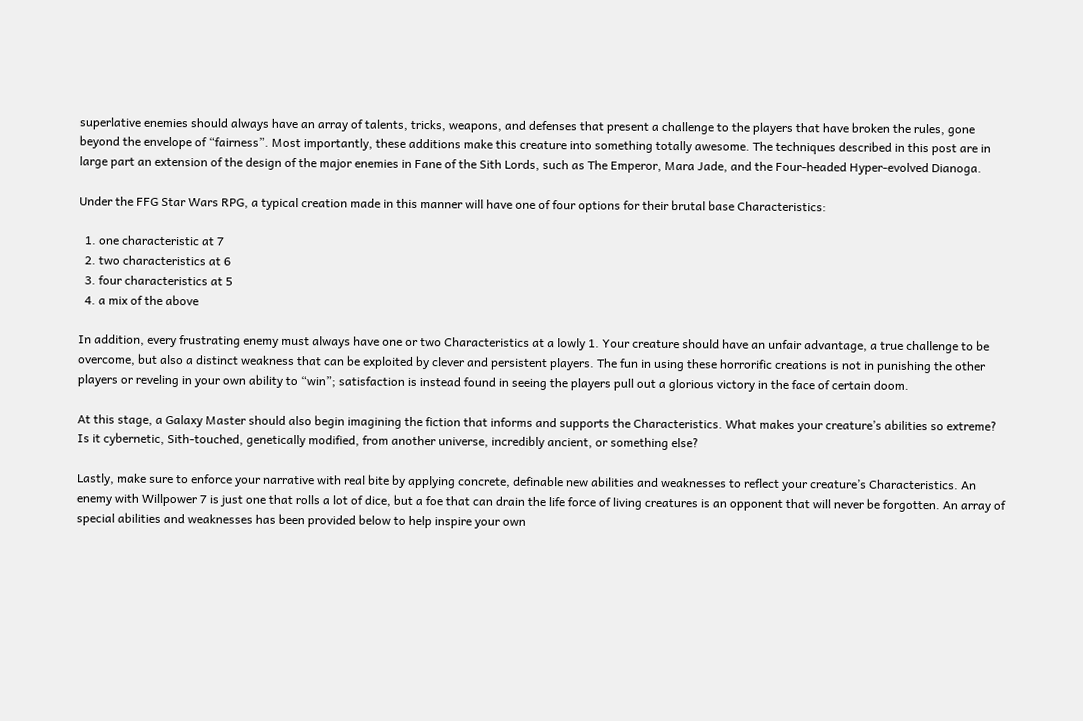superlative enemies should always have an array of talents, tricks, weapons, and defenses that present a challenge to the players that have broken the rules, gone beyond the envelope of “fairness”. Most importantly, these additions make this creature into something totally awesome. The techniques described in this post are in large part an extension of the design of the major enemies in Fane of the Sith Lords, such as The Emperor, Mara Jade, and the Four-headed Hyper-evolved Dianoga.

Under the FFG Star Wars RPG, a typical creation made in this manner will have one of four options for their brutal base Characteristics:

  1. one characteristic at 7
  2. two characteristics at 6
  3. four characteristics at 5
  4. a mix of the above

In addition, every frustrating enemy must always have one or two Characteristics at a lowly 1. Your creature should have an unfair advantage, a true challenge to be overcome, but also a distinct weakness that can be exploited by clever and persistent players. The fun in using these horrorific creations is not in punishing the other players or reveling in your own ability to “win”; satisfaction is instead found in seeing the players pull out a glorious victory in the face of certain doom.

At this stage, a Galaxy Master should also begin imagining the fiction that informs and supports the Characteristics. What makes your creature’s abilities so extreme? Is it cybernetic, Sith-touched, genetically modified, from another universe, incredibly ancient, or something else?

Lastly, make sure to enforce your narrative with real bite by applying concrete, definable new abilities and weaknesses to reflect your creature’s Characteristics. An enemy with Willpower 7 is just one that rolls a lot of dice, but a foe that can drain the life force of living creatures is an opponent that will never be forgotten. An array of special abilities and weaknesses has been provided below to help inspire your own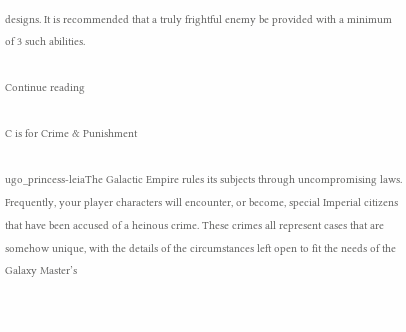designs. It is recommended that a truly frightful enemy be provided with a minimum of 3 such abilities.

Continue reading

C is for Crime & Punishment

ugo_princess-leiaThe Galactic Empire rules its subjects through uncompromising laws. Frequently, your player characters will encounter, or become, special Imperial citizens that have been accused of a heinous crime. These crimes all represent cases that are somehow unique, with the details of the circumstances left open to fit the needs of the Galaxy Master’s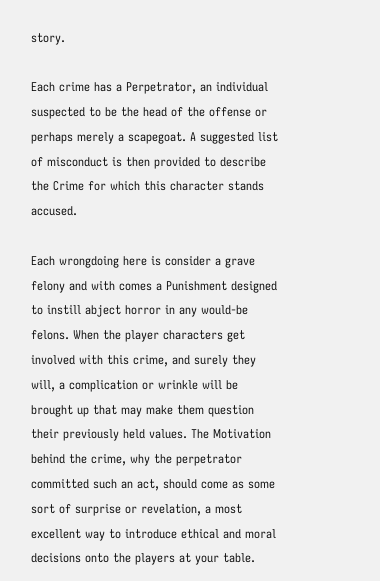story.

Each crime has a Perpetrator, an individual suspected to be the head of the offense or perhaps merely a scapegoat. A suggested list of misconduct is then provided to describe the Crime for which this character stands accused.

Each wrongdoing here is consider a grave felony and with comes a Punishment designed to instill abject horror in any would-be felons. When the player characters get involved with this crime, and surely they will, a complication or wrinkle will be brought up that may make them question their previously held values. The Motivation behind the crime, why the perpetrator committed such an act, should come as some sort of surprise or revelation, a most excellent way to introduce ethical and moral decisions onto the players at your table.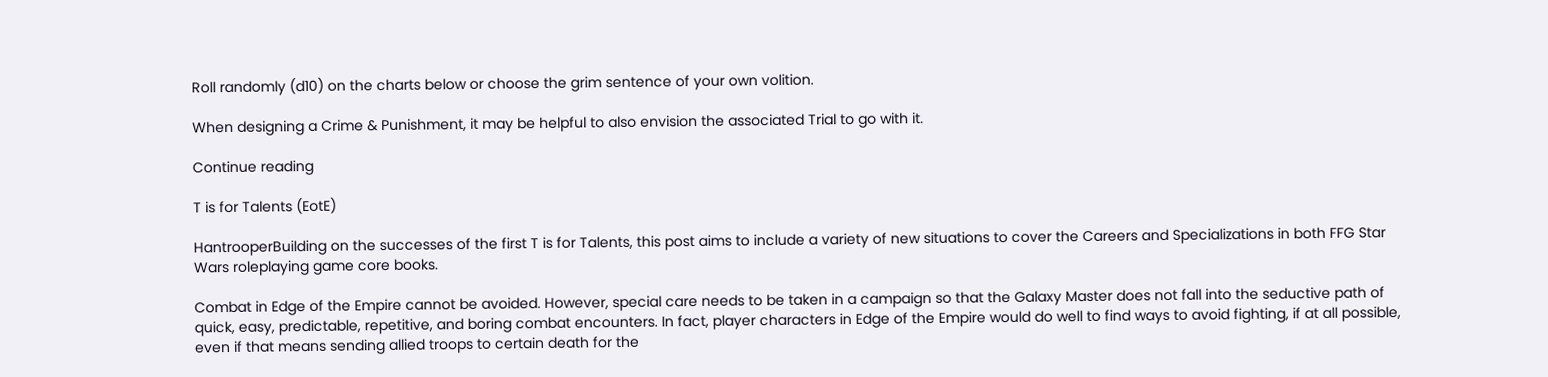Roll randomly (d10) on the charts below or choose the grim sentence of your own volition.

When designing a Crime & Punishment, it may be helpful to also envision the associated Trial to go with it.

Continue reading

T is for Talents (EotE)

HantrooperBuilding on the successes of the first T is for Talents, this post aims to include a variety of new situations to cover the Careers and Specializations in both FFG Star Wars roleplaying game core books.

Combat in Edge of the Empire cannot be avoided. However, special care needs to be taken in a campaign so that the Galaxy Master does not fall into the seductive path of quick, easy, predictable, repetitive, and boring combat encounters. In fact, player characters in Edge of the Empire would do well to find ways to avoid fighting, if at all possible, even if that means sending allied troops to certain death for the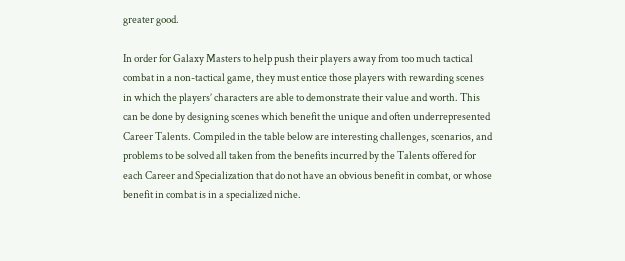greater good.

In order for Galaxy Masters to help push their players away from too much tactical combat in a non-tactical game, they must entice those players with rewarding scenes in which the players’ characters are able to demonstrate their value and worth. This can be done by designing scenes which benefit the unique and often underrepresented Career Talents. Compiled in the table below are interesting challenges, scenarios, and problems to be solved all taken from the benefits incurred by the Talents offered for each Career and Specialization that do not have an obvious benefit in combat, or whose benefit in combat is in a specialized niche.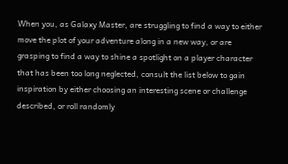When you, as Galaxy Master, are struggling to find a way to either move the plot of your adventure along in a new way, or are grasping to find a way to shine a spotlight on a player character that has been too long neglected, consult the list below to gain inspiration by either choosing an interesting scene or challenge described, or roll randomly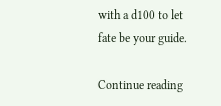with a d100 to let fate be your guide.

Continue reading